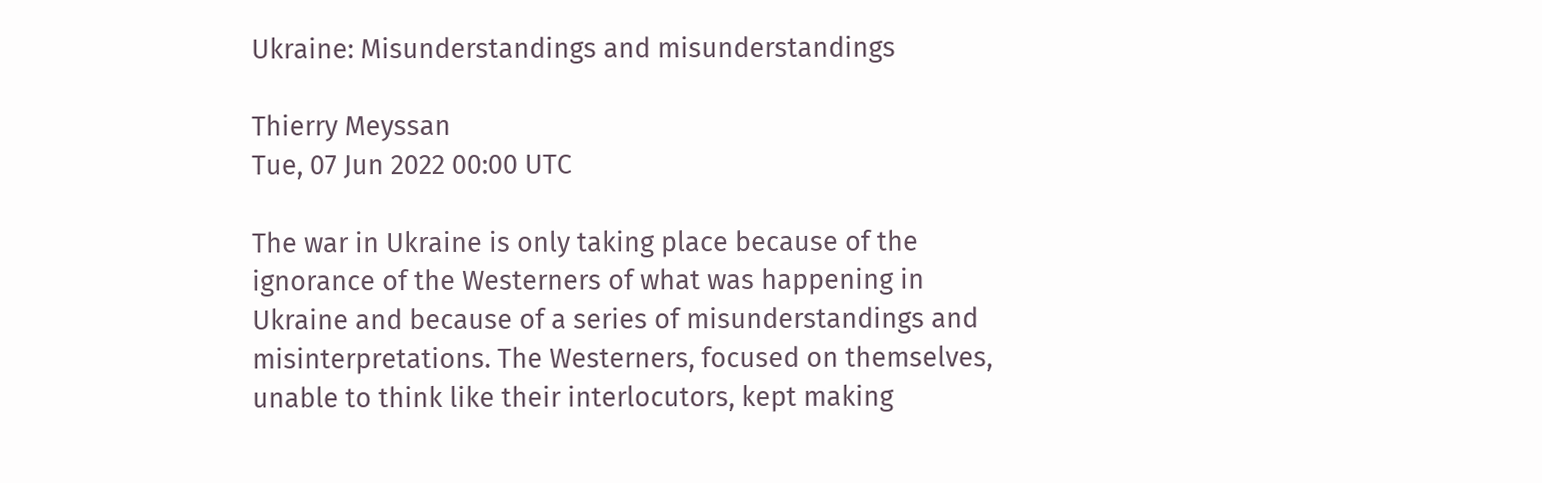Ukraine: Misunderstandings and misunderstandings

Thierry Meyssan
Tue, 07 Jun 2022 00:00 UTC

The war in Ukraine is only taking place because of the ignorance of the Westerners of what was happening in Ukraine and because of a series of misunderstandings and misinterpretations. The Westerners, focused on themselves, unable to think like their interlocutors, kept making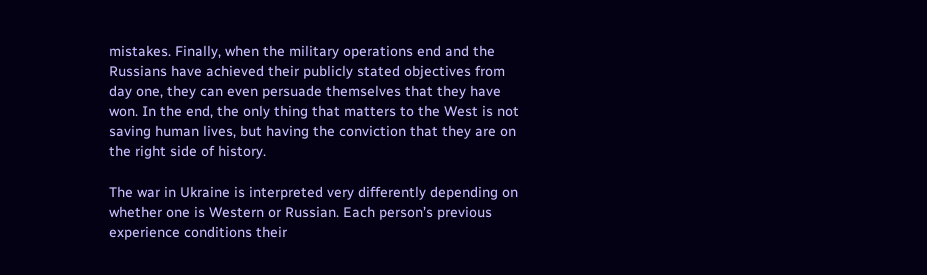mistakes. Finally, when the military operations end and the Russians have achieved their publicly stated objectives from day one, they can even persuade themselves that they have won. In the end, the only thing that matters to the West is not saving human lives, but having the conviction that they are on the right side of history.

The war in Ukraine is interpreted very differently depending on whether one is Western or Russian. Each person’s previous experience conditions their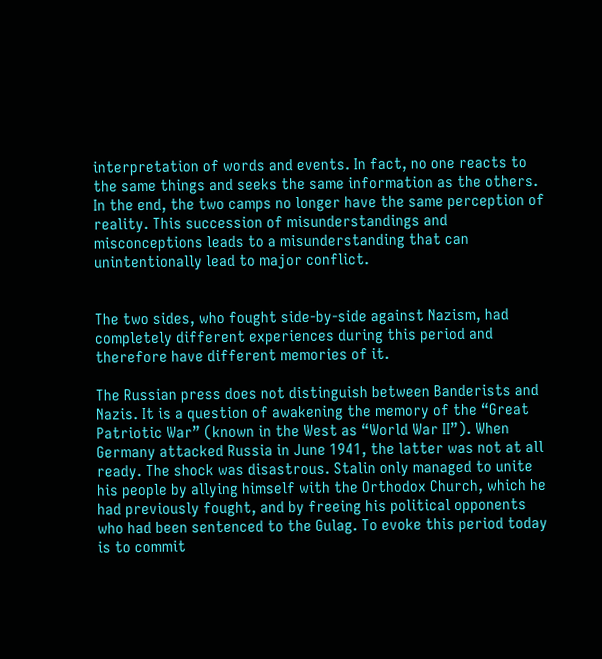interpretation of words and events. In fact, no one reacts to the same things and seeks the same information as the others. In the end, the two camps no longer have the same perception of reality. This succession of misunderstandings and misconceptions leads to a misunderstanding that can unintentionally lead to major conflict.


The two sides, who fought side-by-side against Nazism, had completely different experiences during this period and therefore have different memories of it.

The Russian press does not distinguish between Banderists and Nazis. It is a question of awakening the memory of the “Great Patriotic War” (known in the West as “World War II”). When Germany attacked Russia in June 1941, the latter was not at all ready. The shock was disastrous. Stalin only managed to unite his people by allying himself with the Orthodox Church, which he had previously fought, and by freeing his political opponents who had been sentenced to the Gulag. To evoke this period today is to commit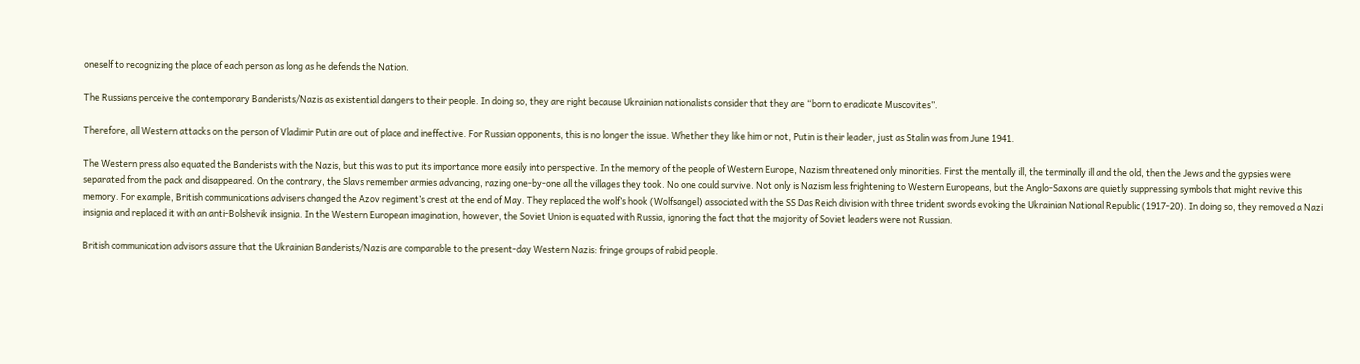oneself to recognizing the place of each person as long as he defends the Nation.

The Russians perceive the contemporary Banderists/Nazis as existential dangers to their people. In doing so, they are right because Ukrainian nationalists consider that they are “born to eradicate Muscovites”.

Therefore, all Western attacks on the person of Vladimir Putin are out of place and ineffective. For Russian opponents, this is no longer the issue. Whether they like him or not, Putin is their leader, just as Stalin was from June 1941.

The Western press also equated the Banderists with the Nazis, but this was to put its importance more easily into perspective. In the memory of the people of Western Europe, Nazism threatened only minorities. First the mentally ill, the terminally ill and the old, then the Jews and the gypsies were separated from the pack and disappeared. On the contrary, the Slavs remember armies advancing, razing one-by-one all the villages they took. No one could survive. Not only is Nazism less frightening to Western Europeans, but the Anglo-Saxons are quietly suppressing symbols that might revive this memory. For example, British communications advisers changed the Azov regiment’s crest at the end of May. They replaced the wolf’s hook (Wolfsangel) associated with the SS Das Reich division with three trident swords evoking the Ukrainian National Republic (1917-20). In doing so, they removed a Nazi insignia and replaced it with an anti-Bolshevik insignia. In the Western European imagination, however, the Soviet Union is equated with Russia, ignoring the fact that the majority of Soviet leaders were not Russian.

British communication advisors assure that the Ukrainian Banderists/Nazis are comparable to the present-day Western Nazis: fringe groups of rabid people.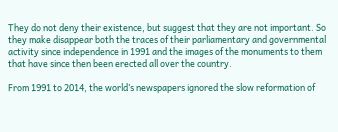They do not deny their existence, but suggest that they are not important. So they make disappear both the traces of their parliamentary and governmental activity since independence in 1991 and the images of the monuments to them that have since then been erected all over the country.

From 1991 to 2014, the world’s newspapers ignored the slow reformation of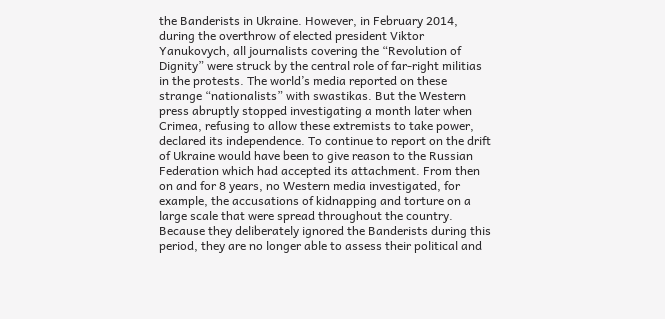the Banderists in Ukraine. However, in February 2014, during the overthrow of elected president Viktor Yanukovych, all journalists covering the “Revolution of Dignity” were struck by the central role of far-right militias in the protests. The world’s media reported on these strange “nationalists” with swastikas. But the Western press abruptly stopped investigating a month later when Crimea, refusing to allow these extremists to take power, declared its independence. To continue to report on the drift of Ukraine would have been to give reason to the Russian Federation which had accepted its attachment. From then on and for 8 years, no Western media investigated, for example, the accusations of kidnapping and torture on a large scale that were spread throughout the country. Because they deliberately ignored the Banderists during this period, they are no longer able to assess their political and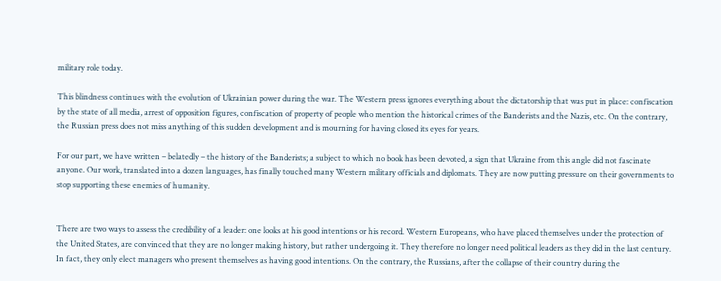military role today.

This blindness continues with the evolution of Ukrainian power during the war. The Western press ignores everything about the dictatorship that was put in place: confiscation by the state of all media, arrest of opposition figures, confiscation of property of people who mention the historical crimes of the Banderists and the Nazis, etc. On the contrary, the Russian press does not miss anything of this sudden development and is mourning for having closed its eyes for years.

For our part, we have written – belatedly – the history of the Banderists; a subject to which no book has been devoted, a sign that Ukraine from this angle did not fascinate anyone. Our work, translated into a dozen languages, has finally touched many Western military officials and diplomats. They are now putting pressure on their governments to stop supporting these enemies of humanity.


There are two ways to assess the credibility of a leader: one looks at his good intentions or his record. Western Europeans, who have placed themselves under the protection of the United States, are convinced that they are no longer making history, but rather undergoing it. They therefore no longer need political leaders as they did in the last century. In fact, they only elect managers who present themselves as having good intentions. On the contrary, the Russians, after the collapse of their country during the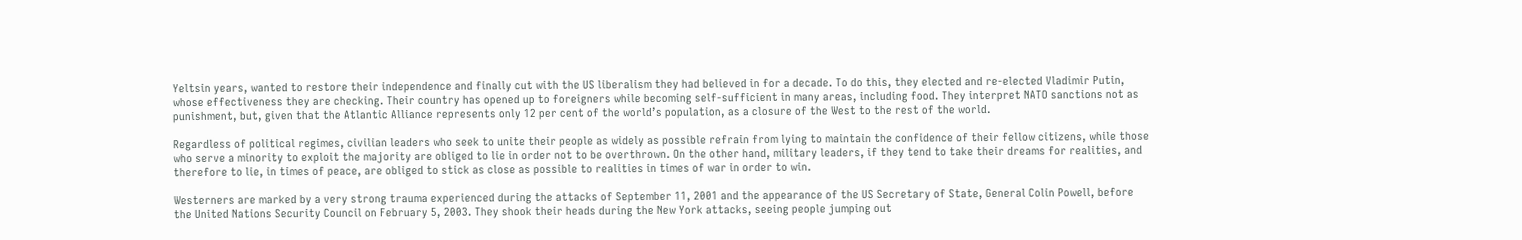Yeltsin years, wanted to restore their independence and finally cut with the US liberalism they had believed in for a decade. To do this, they elected and re-elected Vladimir Putin, whose effectiveness they are checking. Their country has opened up to foreigners while becoming self-sufficient in many areas, including food. They interpret NATO sanctions not as punishment, but, given that the Atlantic Alliance represents only 12 per cent of the world’s population, as a closure of the West to the rest of the world.

Regardless of political regimes, civilian leaders who seek to unite their people as widely as possible refrain from lying to maintain the confidence of their fellow citizens, while those who serve a minority to exploit the majority are obliged to lie in order not to be overthrown. On the other hand, military leaders, if they tend to take their dreams for realities, and therefore to lie, in times of peace, are obliged to stick as close as possible to realities in times of war in order to win.

Westerners are marked by a very strong trauma experienced during the attacks of September 11, 2001 and the appearance of the US Secretary of State, General Colin Powell, before the United Nations Security Council on February 5, 2003. They shook their heads during the New York attacks, seeing people jumping out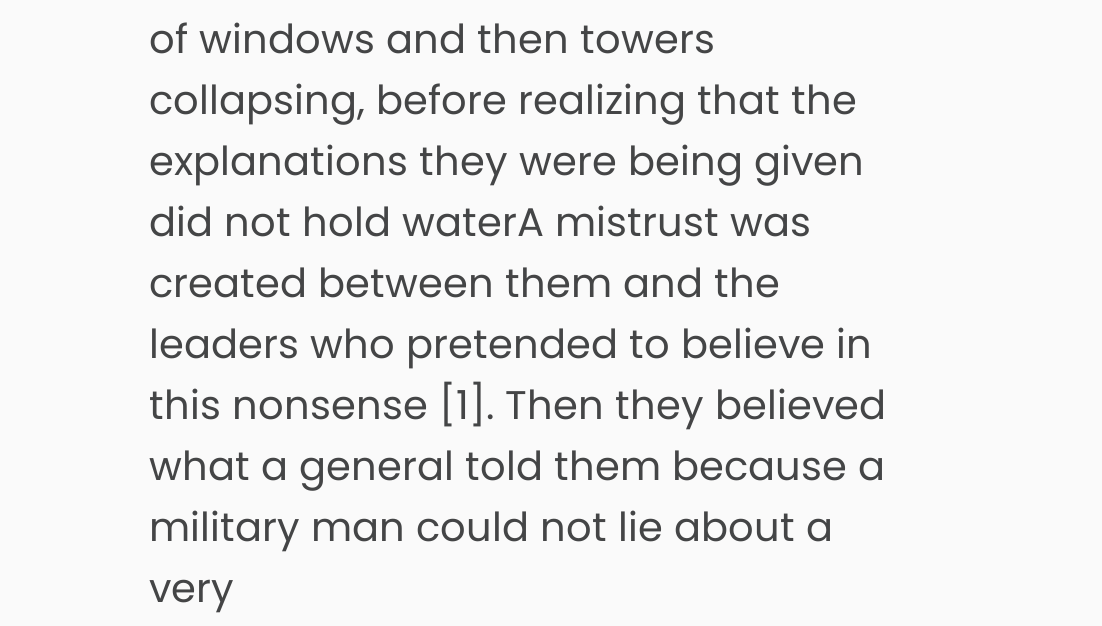of windows and then towers collapsing, before realizing that the explanations they were being given did not hold waterA mistrust was created between them and the leaders who pretended to believe in this nonsense [1]. Then they believed what a general told them because a military man could not lie about a very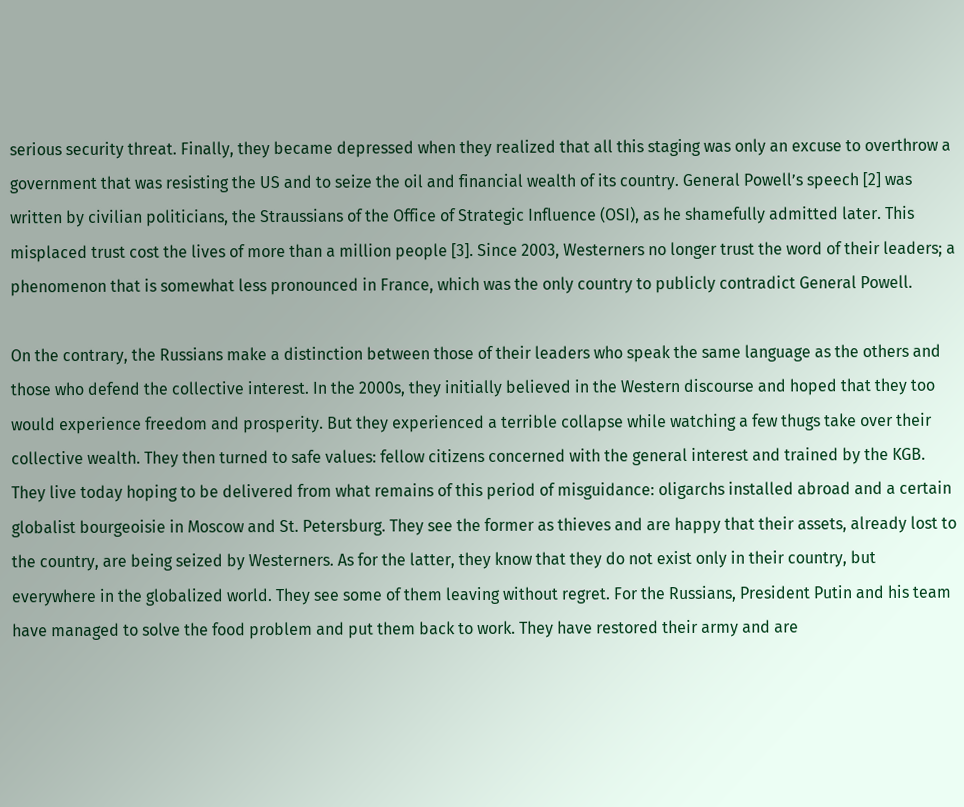serious security threat. Finally, they became depressed when they realized that all this staging was only an excuse to overthrow a government that was resisting the US and to seize the oil and financial wealth of its country. General Powell’s speech [2] was written by civilian politicians, the Straussians of the Office of Strategic Influence (OSI), as he shamefully admitted later. This misplaced trust cost the lives of more than a million people [3]. Since 2003, Westerners no longer trust the word of their leaders; a phenomenon that is somewhat less pronounced in France, which was the only country to publicly contradict General Powell.

On the contrary, the Russians make a distinction between those of their leaders who speak the same language as the others and those who defend the collective interest. In the 2000s, they initially believed in the Western discourse and hoped that they too would experience freedom and prosperity. But they experienced a terrible collapse while watching a few thugs take over their collective wealth. They then turned to safe values: fellow citizens concerned with the general interest and trained by the KGB. They live today hoping to be delivered from what remains of this period of misguidance: oligarchs installed abroad and a certain globalist bourgeoisie in Moscow and St. Petersburg. They see the former as thieves and are happy that their assets, already lost to the country, are being seized by Westerners. As for the latter, they know that they do not exist only in their country, but everywhere in the globalized world. They see some of them leaving without regret. For the Russians, President Putin and his team have managed to solve the food problem and put them back to work. They have restored their army and are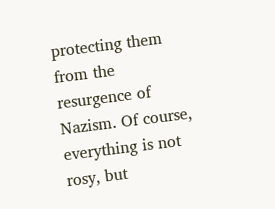protecting them from the resurgence of Nazism. Of course, everything is not rosy, but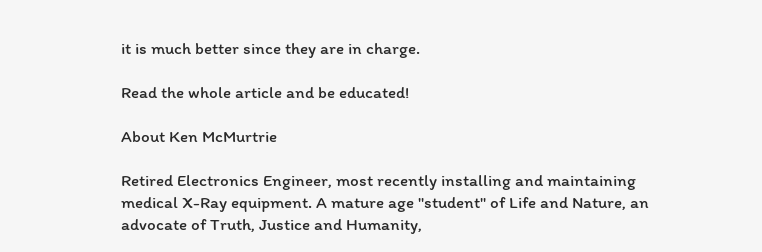it is much better since they are in charge.

Read the whole article and be educated!

About Ken McMurtrie

Retired Electronics Engineer, most recently installing and maintaining medical X-Ray equipment. A mature age "student" of Life and Nature, an advocate of Truth, Justice and Humanity,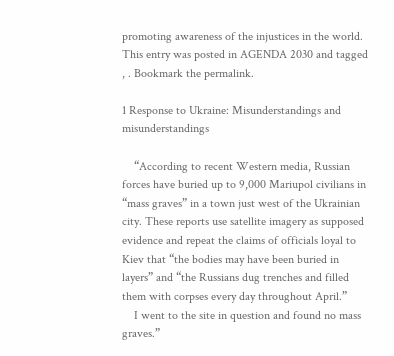promoting awareness of the injustices in the world.
This entry was posted in AGENDA 2030 and tagged , . Bookmark the permalink.

1 Response to Ukraine: Misunderstandings and misunderstandings

    “According to recent Western media, Russian forces have buried up to 9,000 Mariupol civilians in “mass graves” in a town just west of the Ukrainian city. These reports use satellite imagery as supposed evidence and repeat the claims of officials loyal to Kiev that “the bodies may have been buried in layers” and “the Russians dug trenches and filled them with corpses every day throughout April.”
    I went to the site in question and found no mass graves.”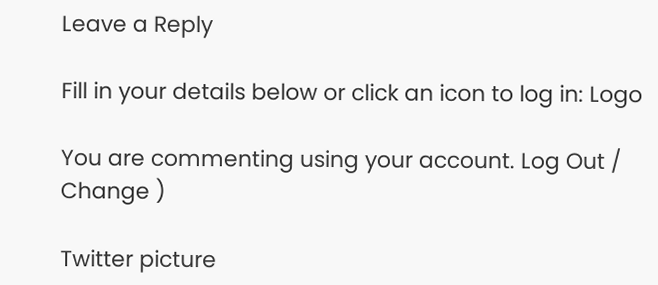Leave a Reply

Fill in your details below or click an icon to log in: Logo

You are commenting using your account. Log Out /  Change )

Twitter picture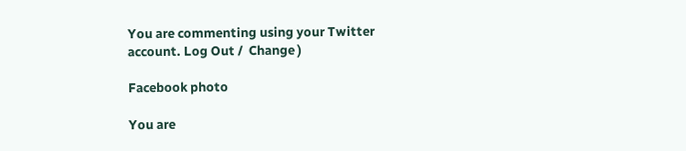You are commenting using your Twitter account. Log Out /  Change )

Facebook photo

You are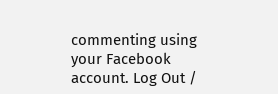commenting using your Facebook account. Log Out /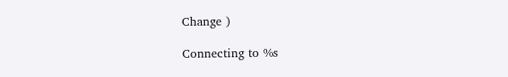Change )

Connecting to %s